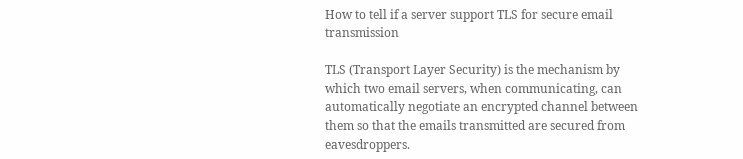How to tell if a server support TLS for secure email transmission

TLS (Transport Layer Security) is the mechanism by which two email servers, when communicating, can automatically negotiate an encrypted channel between them so that the emails transmitted are secured from eavesdroppers.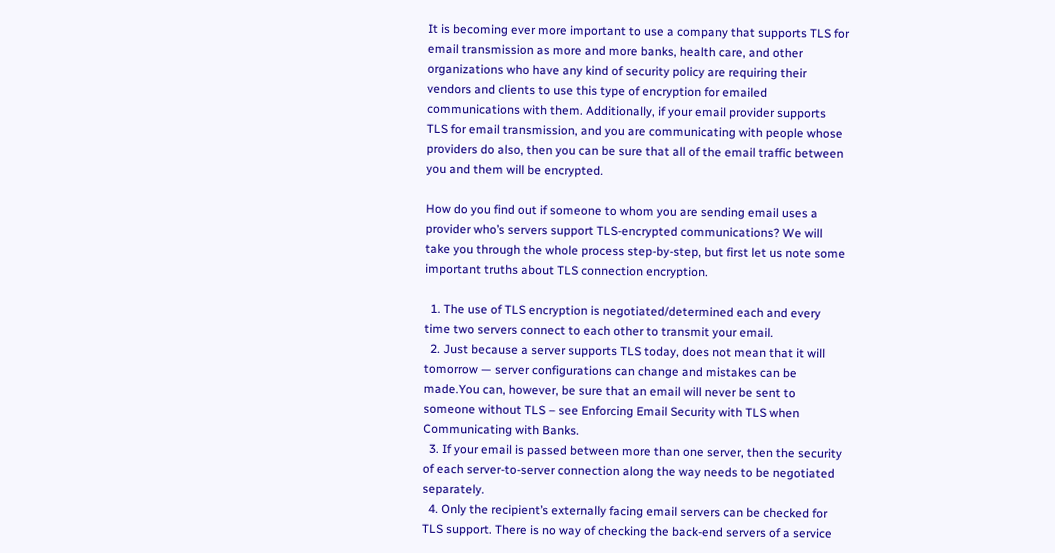It is becoming ever more important to use a company that supports TLS for email transmission as more and more banks, health care, and other organizations who have any kind of security policy are requiring their vendors and clients to use this type of encryption for emailed communications with them. Additionally, if your email provider supports TLS for email transmission, and you are communicating with people whose providers do also, then you can be sure that all of the email traffic between you and them will be encrypted.

How do you find out if someone to whom you are sending email uses a provider who’s servers support TLS-encrypted communications? We will take you through the whole process step-by-step, but first let us note some important truths about TLS connection encryption.

  1. The use of TLS encryption is negotiated/determined each and every time two servers connect to each other to transmit your email.
  2. Just because a server supports TLS today, does not mean that it will tomorrow — server configurations can change and mistakes can be made.You can, however, be sure that an email will never be sent to someone without TLS – see Enforcing Email Security with TLS when Communicating with Banks.
  3. If your email is passed between more than one server, then the security of each server-to-server connection along the way needs to be negotiated separately.
  4. Only the recipient’s externally facing email servers can be checked for TLS support. There is no way of checking the back-end servers of a service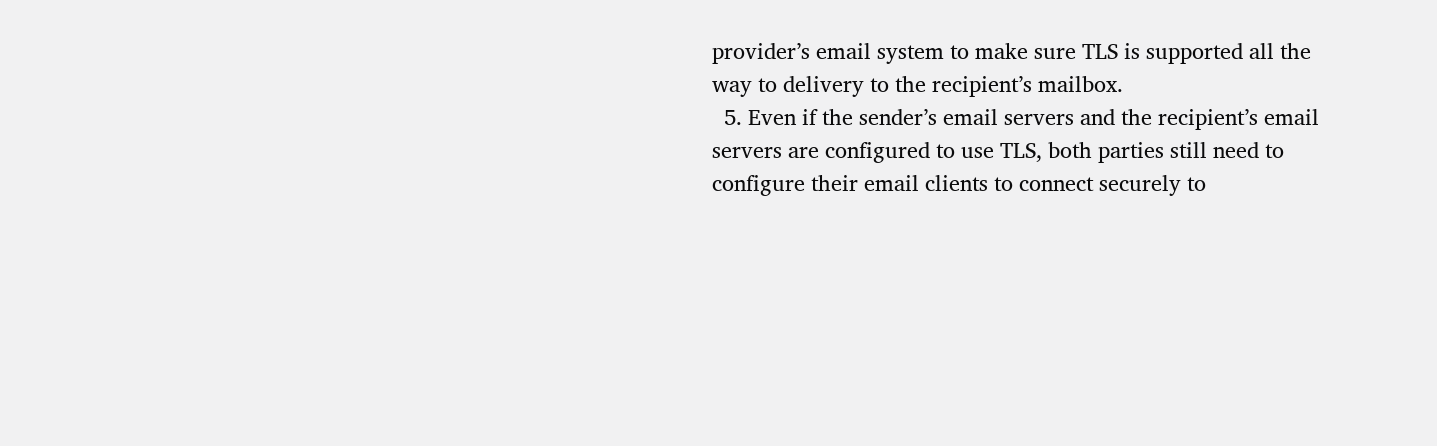provider’s email system to make sure TLS is supported all the way to delivery to the recipient’s mailbox.
  5. Even if the sender’s email servers and the recipient’s email servers are configured to use TLS, both parties still need to configure their email clients to connect securely to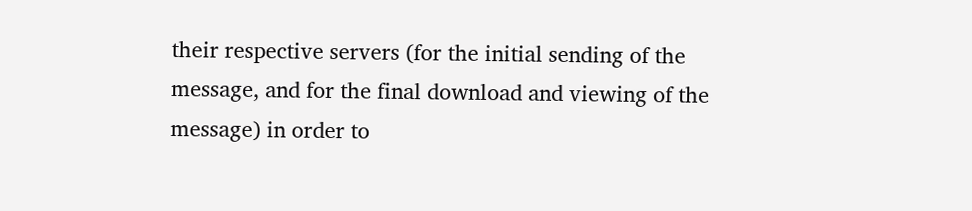their respective servers (for the initial sending of the message, and for the final download and viewing of the message) in order to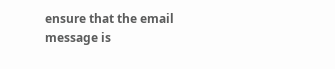ensure that the email message is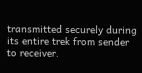transmitted securely during its entire trek from sender to receiver.